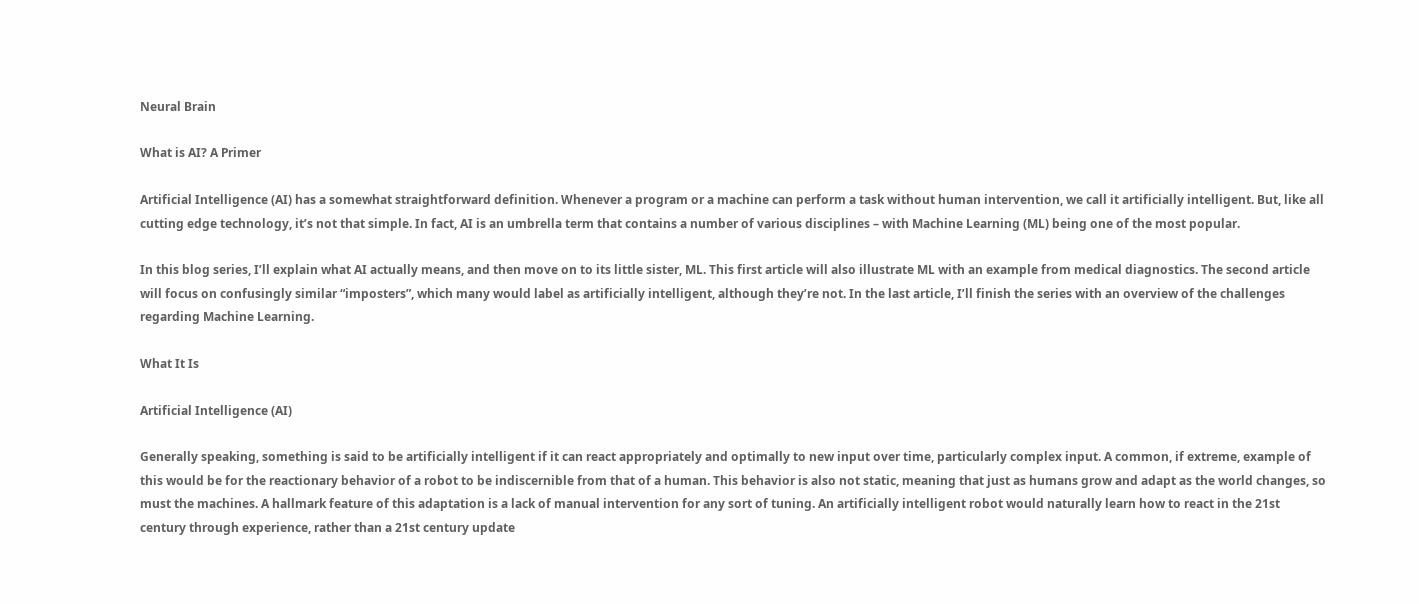Neural Brain

What is AI? A Primer

Artificial Intelligence (AI) has a somewhat straightforward definition. Whenever a program or a machine can perform a task without human intervention, we call it artificially intelligent. But, like all cutting edge technology, it’s not that simple. In fact, AI is an umbrella term that contains a number of various disciplines – with Machine Learning (ML) being one of the most popular.

In this blog series, I’ll explain what AI actually means, and then move on to its little sister, ML. This first article will also illustrate ML with an example from medical diagnostics. The second article will focus on confusingly similar “imposters”, which many would label as artificially intelligent, although they’re not. In the last article, I’ll finish the series with an overview of the challenges regarding Machine Learning.

What It Is

Artificial Intelligence (AI)

Generally speaking, something is said to be artificially intelligent if it can react appropriately and optimally to new input over time, particularly complex input. A common, if extreme, example of this would be for the reactionary behavior of a robot to be indiscernible from that of a human. This behavior is also not static, meaning that just as humans grow and adapt as the world changes, so must the machines. A hallmark feature of this adaptation is a lack of manual intervention for any sort of tuning. An artificially intelligent robot would naturally learn how to react in the 21st century through experience, rather than a 21st century update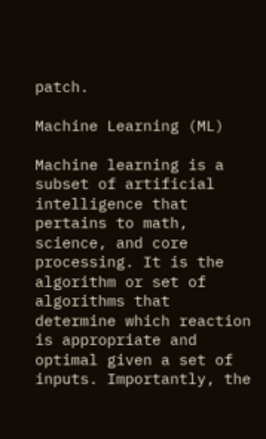patch.

Machine Learning (ML)

Machine learning is a subset of artificial intelligence that pertains to math, science, and core processing. It is the algorithm or set of algorithms that determine which reaction is appropriate and optimal given a set of inputs. Importantly, the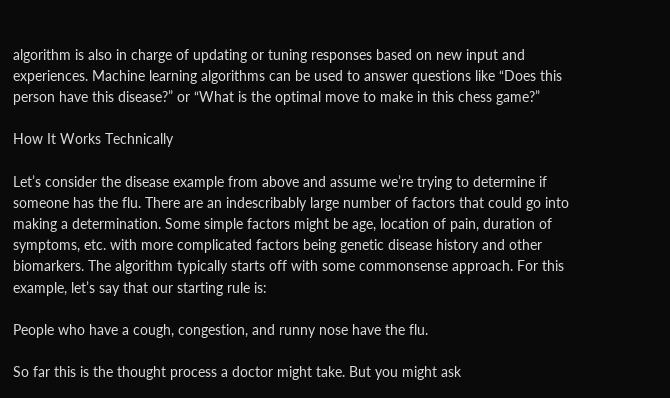algorithm is also in charge of updating or tuning responses based on new input and experiences. Machine learning algorithms can be used to answer questions like “Does this person have this disease?” or “What is the optimal move to make in this chess game?”

How It Works Technically

Let’s consider the disease example from above and assume we’re trying to determine if someone has the flu. There are an indescribably large number of factors that could go into making a determination. Some simple factors might be age, location of pain, duration of symptoms, etc. with more complicated factors being genetic disease history and other biomarkers. The algorithm typically starts off with some commonsense approach. For this example, let’s say that our starting rule is:

People who have a cough, congestion, and runny nose have the flu.

So far this is the thought process a doctor might take. But you might ask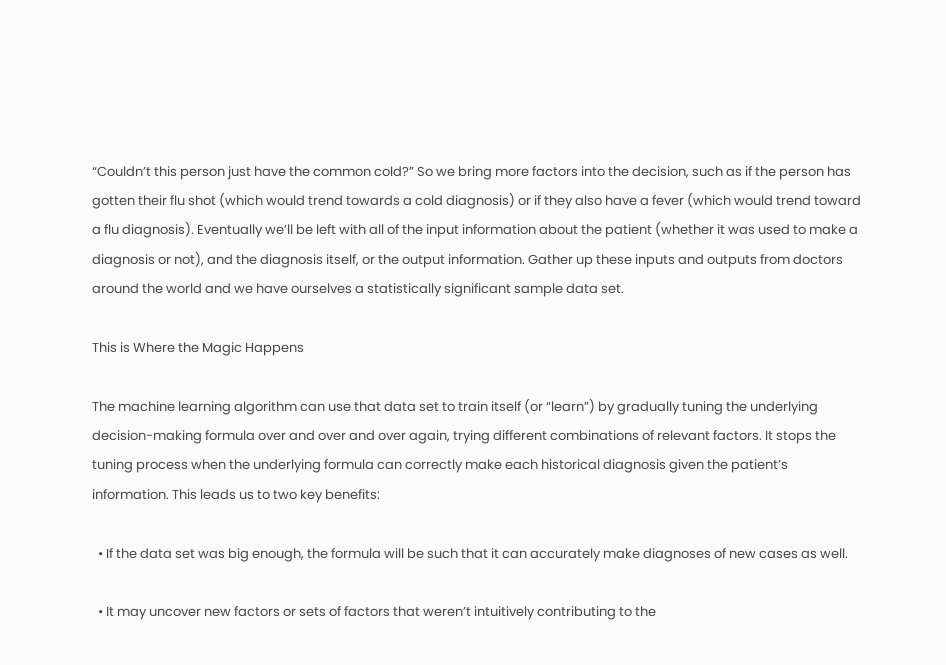“Couldn’t this person just have the common cold?” So we bring more factors into the decision, such as if the person has gotten their flu shot (which would trend towards a cold diagnosis) or if they also have a fever (which would trend toward a flu diagnosis). Eventually we’ll be left with all of the input information about the patient (whether it was used to make a diagnosis or not), and the diagnosis itself, or the output information. Gather up these inputs and outputs from doctors around the world and we have ourselves a statistically significant sample data set.

This is Where the Magic Happens

The machine learning algorithm can use that data set to train itself (or “learn”) by gradually tuning the underlying decision-making formula over and over and over again, trying different combinations of relevant factors. It stops the tuning process when the underlying formula can correctly make each historical diagnosis given the patient’s information. This leads us to two key benefits:

  • If the data set was big enough, the formula will be such that it can accurately make diagnoses of new cases as well.

  • It may uncover new factors or sets of factors that weren’t intuitively contributing to the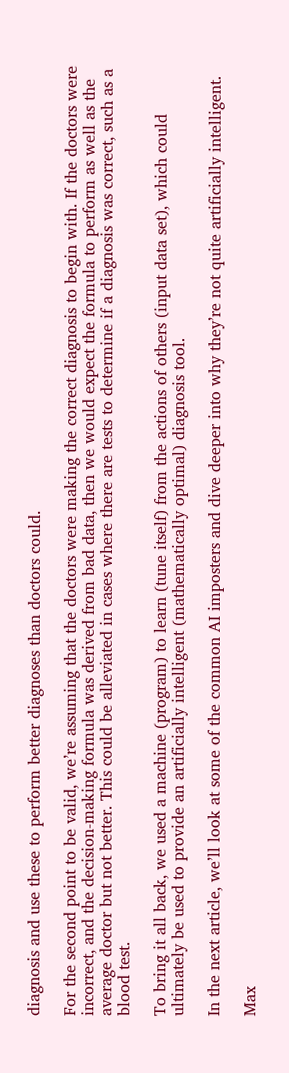diagnosis and use these to perform better diagnoses than doctors could.

For the second point to be valid, we’re assuming that the doctors were making the correct diagnosis to begin with. If the doctors were incorrect, and the decision-making formula was derived from bad data, then we would expect the formula to perform as well as the average doctor but not better. This could be alleviated in cases where there are tests to determine if a diagnosis was correct, such as a blood test.

To bring it all back, we used a machine (program) to learn (tune itself) from the actions of others (input data set), which could ultimately be used to provide an artificially intelligent (mathematically optimal) diagnosis tool.

In the next article, we’ll look at some of the common AI imposters and dive deeper into why they’re not quite artificially intelligent.

Max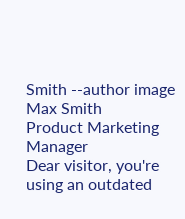Smith --author image
Max Smith
Product Marketing Manager
Dear visitor, you're using an outdated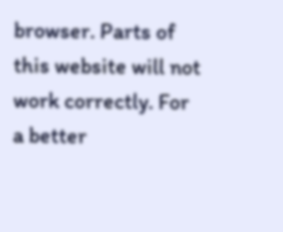browser. Parts of this website will not work correctly. For a better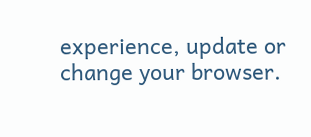experience, update or change your browser.